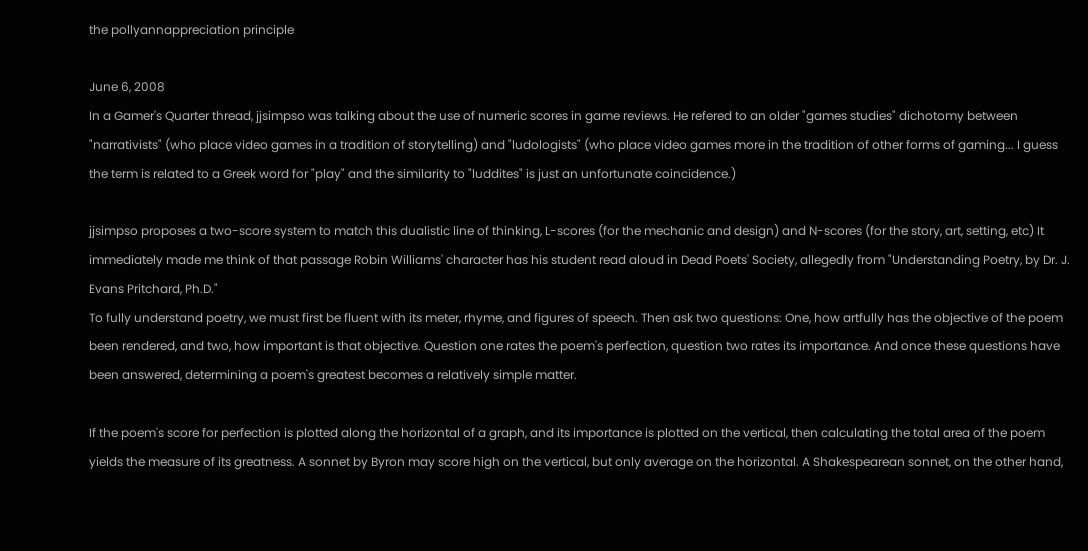the pollyannappreciation principle

June 6, 2008
In a Gamer's Quarter thread, jjsimpso was talking about the use of numeric scores in game reviews. He refered to an older "games studies" dichotomy between "narrativists" (who place video games in a tradition of storytelling) and "ludologists" (who place video games more in the tradition of other forms of gaming... I guess the term is related to a Greek word for "play" and the similarity to "luddites" is just an unfortunate coincidence.)

jjsimpso proposes a two-score system to match this dualistic line of thinking, L-scores (for the mechanic and design) and N-scores (for the story, art, setting, etc) It immediately made me think of that passage Robin Williams' character has his student read aloud in Dead Poets' Society, allegedly from "Understanding Poetry, by Dr. J. Evans Pritchard, Ph.D."
To fully understand poetry, we must first be fluent with its meter, rhyme, and figures of speech. Then ask two questions: One, how artfully has the objective of the poem been rendered, and two, how important is that objective. Question one rates the poem's perfection, question two rates its importance. And once these questions have been answered, determining a poem's greatest becomes a relatively simple matter.

If the poem's score for perfection is plotted along the horizontal of a graph, and its importance is plotted on the vertical, then calculating the total area of the poem yields the measure of its greatness. A sonnet by Byron may score high on the vertical, but only average on the horizontal. A Shakespearean sonnet, on the other hand,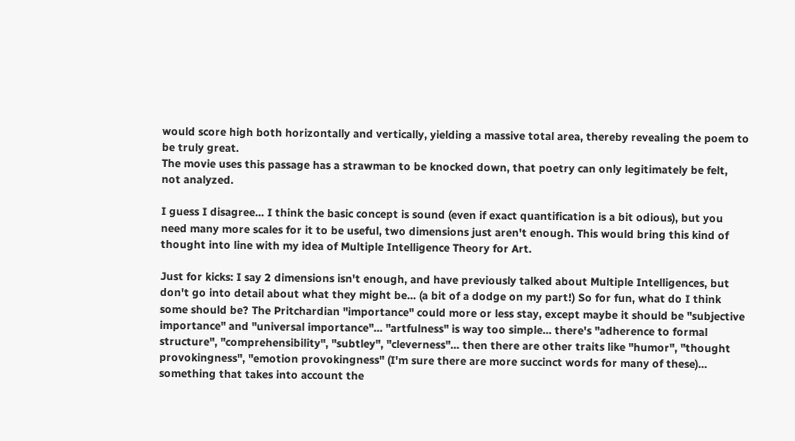would score high both horizontally and vertically, yielding a massive total area, thereby revealing the poem to be truly great.
The movie uses this passage has a strawman to be knocked down, that poetry can only legitimately be felt, not analyzed.

I guess I disagree... I think the basic concept is sound (even if exact quantification is a bit odious), but you need many more scales for it to be useful, two dimensions just aren't enough. This would bring this kind of thought into line with my idea of Multiple Intelligence Theory for Art.

Just for kicks: I say 2 dimensions isn't enough, and have previously talked about Multiple Intelligences, but don't go into detail about what they might be... (a bit of a dodge on my part!) So for fun, what do I think some should be? The Pritchardian "importance" could more or less stay, except maybe it should be "subjective importance" and "universal importance"... "artfulness" is way too simple... there's "adherence to formal structure", "comprehensibility", "subtley", "cleverness"... then there are other traits like "humor", "thought provokingness", "emotion provokingness" (I'm sure there are more succinct words for many of these)... something that takes into account the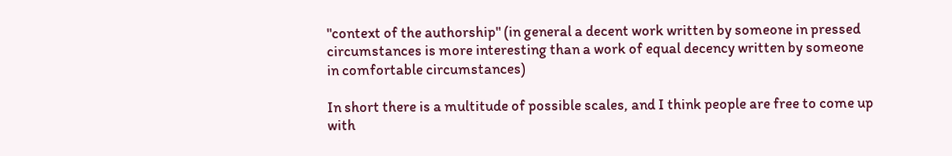"context of the authorship" (in general a decent work written by someone in pressed circumstances is more interesting than a work of equal decency written by someone in comfortable circumstances)

In short there is a multitude of possible scales, and I think people are free to come up with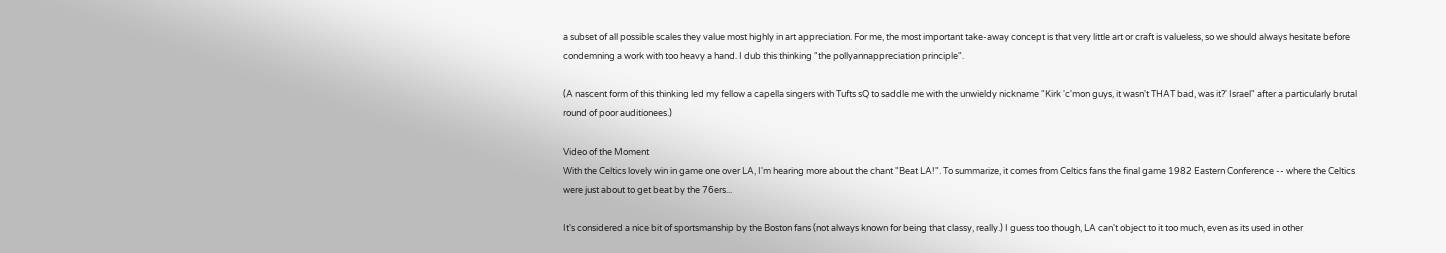a subset of all possible scales they value most highly in art appreciation. For me, the most important take-away concept is that very little art or craft is valueless, so we should always hesitate before condemning a work with too heavy a hand. I dub this thinking "the pollyannappreciation principle".

(A nascent form of this thinking led my fellow a capella singers with Tufts sQ to saddle me with the unwieldy nickname "Kirk 'c'mon guys, it wasn't THAT bad, was it?' Israel" after a particularly brutal round of poor auditionees.)

Video of the Moment
With the Celtics lovely win in game one over LA, I'm hearing more about the chant "Beat LA!". To summarize, it comes from Celtics fans the final game 1982 Eastern Conference -- where the Celtics were just about to get beat by the 76ers...

It's considered a nice bit of sportsmanship by the Boston fans (not always known for being that classy, really.) I guess too though, LA can't object to it too much, even as its used in other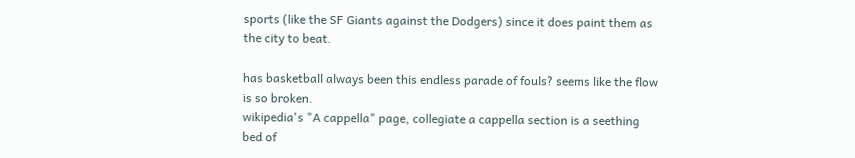sports (like the SF Giants against the Dodgers) since it does paint them as the city to beat.

has basketball always been this endless parade of fouls? seems like the flow is so broken.
wikipedia's "A cappella" page, collegiate a cappella section is a seething bed of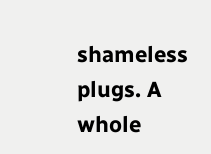shameless plugs. A whole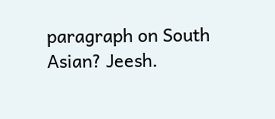paragraph on South Asian? Jeesh.